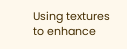Using textures to enhance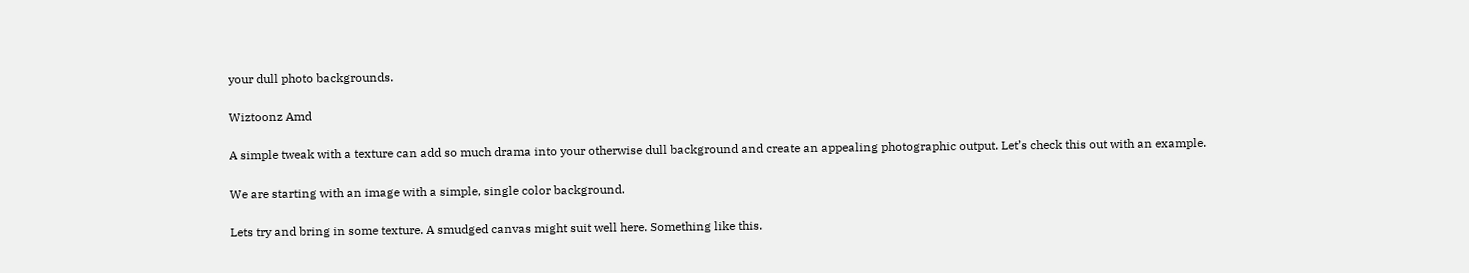your dull photo backgrounds.

Wiztoonz Amd

A simple tweak with a texture can add so much drama into your otherwise dull background and create an appealing photographic output. Let’s check this out with an example.

We are starting with an image with a simple, single color background.

Lets try and bring in some texture. A smudged canvas might suit well here. Something like this.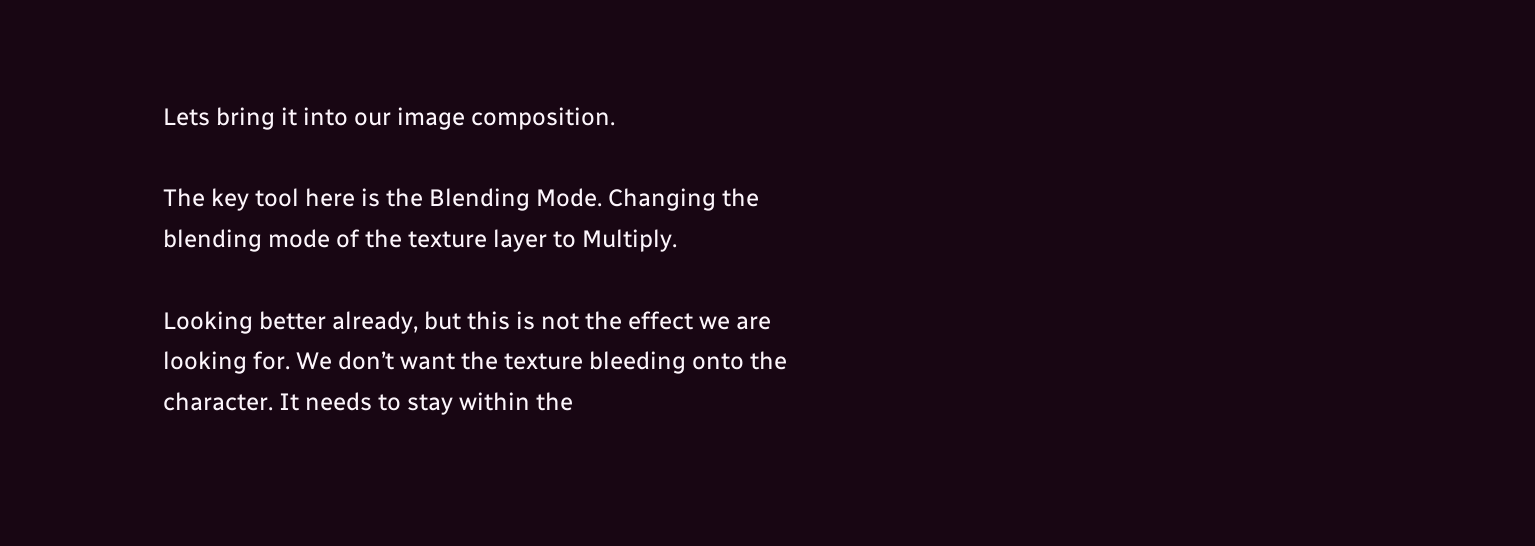Lets bring it into our image composition.

The key tool here is the Blending Mode. Changing the blending mode of the texture layer to Multiply.

Looking better already, but this is not the effect we are looking for. We don’t want the texture bleeding onto the character. It needs to stay within the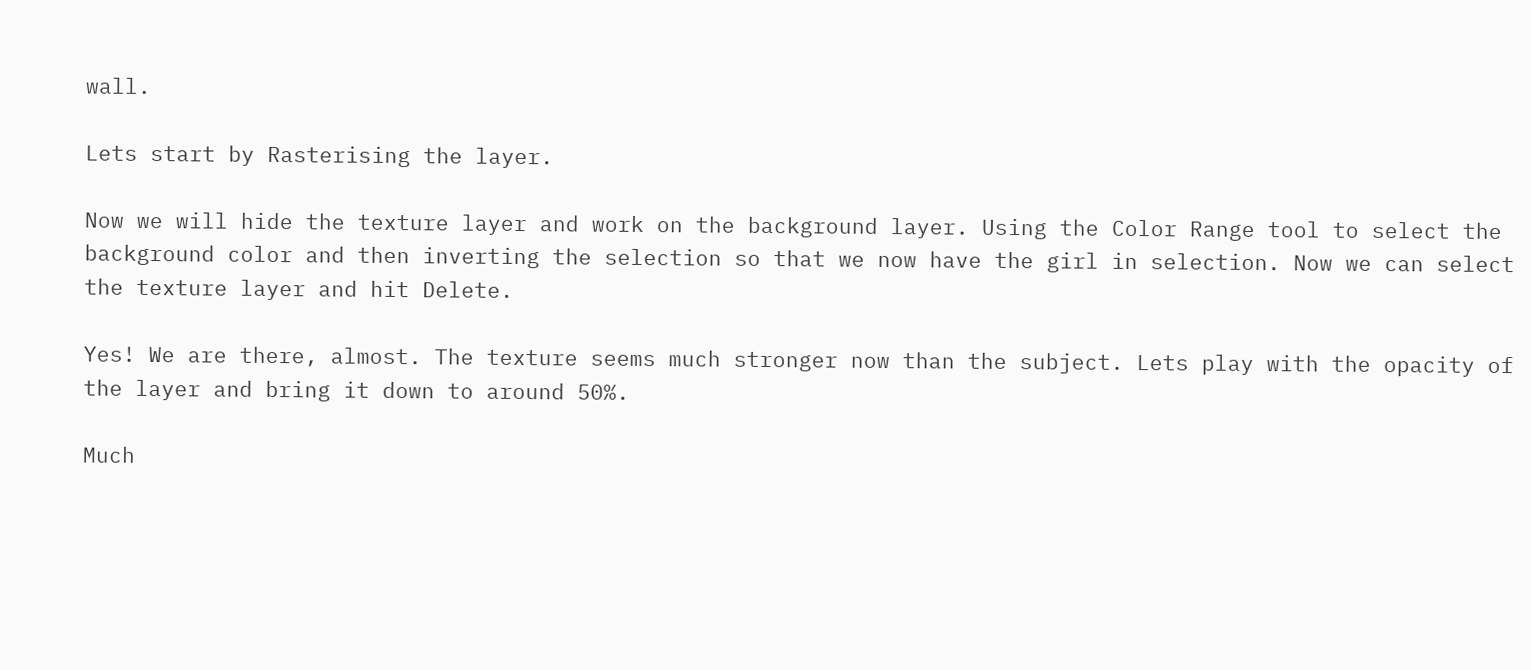wall.

Lets start by Rasterising the layer.

Now we will hide the texture layer and work on the background layer. Using the Color Range tool to select the background color and then inverting the selection so that we now have the girl in selection. Now we can select the texture layer and hit Delete.

Yes! We are there, almost. The texture seems much stronger now than the subject. Lets play with the opacity of the layer and bring it down to around 50%.

Much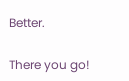Better.

There you go!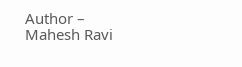Author – Mahesh Ravi